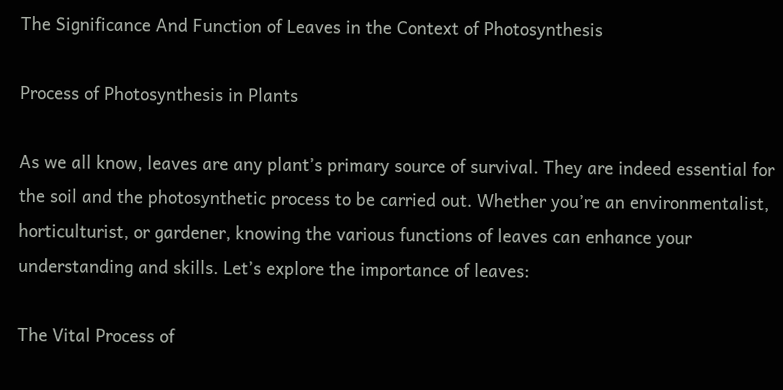The Significance And Function of Leaves in the Context of Photosynthesis

Process of Photosynthesis in Plants

As we all know, leaves are any plant’s primary source of survival. They are indeed essential for the soil and the photosynthetic process to be carried out. Whether you’re an environmentalist, horticulturist, or gardener, knowing the various functions of leaves can enhance your understanding and skills. Let’s explore the importance of leaves:

The Vital Process of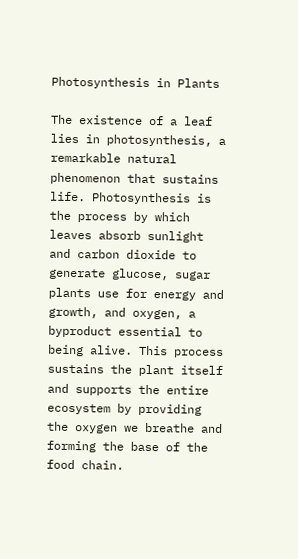Photosynthesis in Plants

The existence of a leaf lies in photosynthesis, a remarkable natural phenomenon that sustains life. Photosynthesis is the process by which leaves absorb sunlight and carbon dioxide to generate glucose, sugar plants use for energy and growth, and oxygen, a byproduct essential to being alive. This process sustains the plant itself and supports the entire ecosystem by providing the oxygen we breathe and forming the base of the food chain.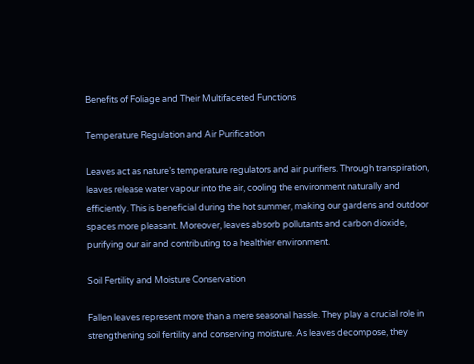Benefits of Foliage and Their Multifaceted Functions

Temperature Regulation and Air Purification

Leaves act as nature’s temperature regulators and air purifiers. Through transpiration, leaves release water vapour into the air, cooling the environment naturally and efficiently. This is beneficial during the hot summer, making our gardens and outdoor spaces more pleasant. Moreover, leaves absorb pollutants and carbon dioxide, purifying our air and contributing to a healthier environment.

Soil Fertility and Moisture Conservation

Fallen leaves represent more than a mere seasonal hassle. They play a crucial role in strengthening soil fertility and conserving moisture. As leaves decompose, they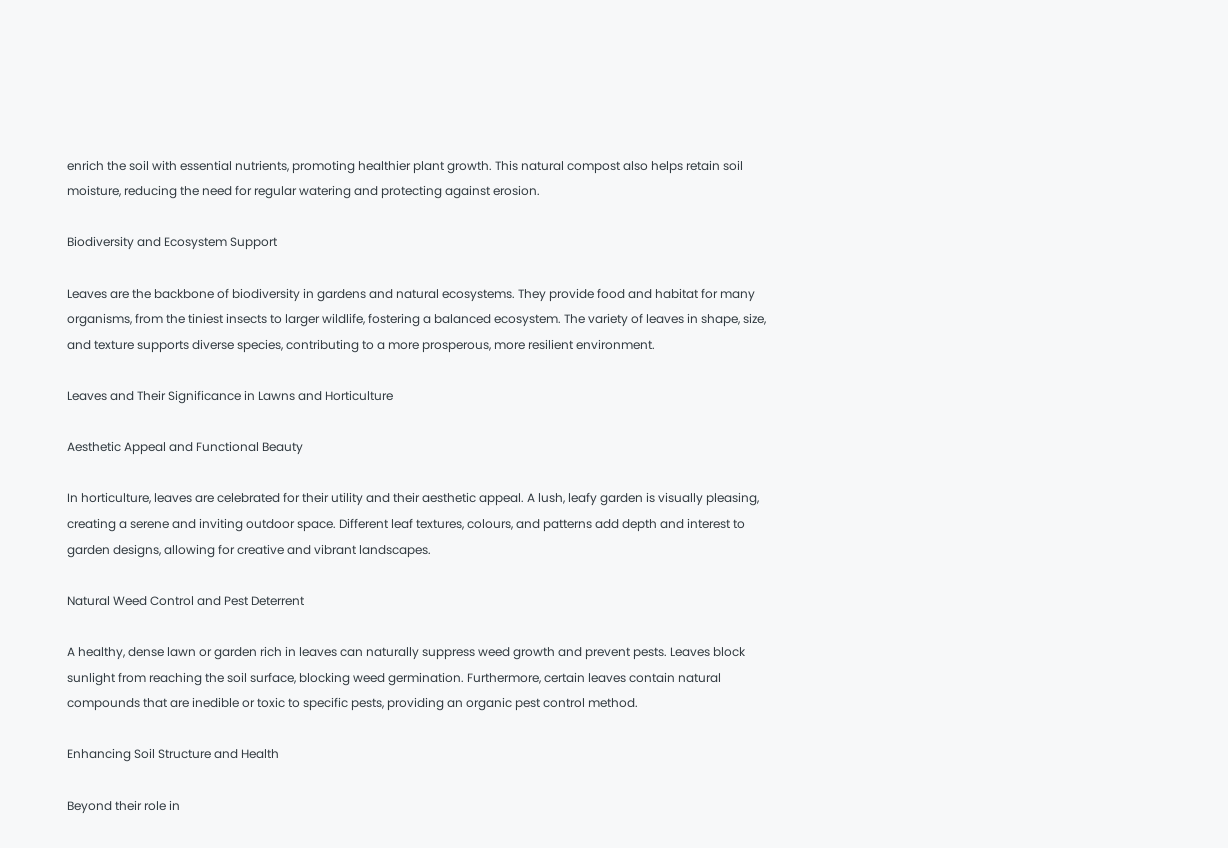enrich the soil with essential nutrients, promoting healthier plant growth. This natural compost also helps retain soil moisture, reducing the need for regular watering and protecting against erosion.

Biodiversity and Ecosystem Support

Leaves are the backbone of biodiversity in gardens and natural ecosystems. They provide food and habitat for many organisms, from the tiniest insects to larger wildlife, fostering a balanced ecosystem. The variety of leaves in shape, size, and texture supports diverse species, contributing to a more prosperous, more resilient environment.

Leaves and Their Significance in Lawns and Horticulture

Aesthetic Appeal and Functional Beauty

In horticulture, leaves are celebrated for their utility and their aesthetic appeal. A lush, leafy garden is visually pleasing, creating a serene and inviting outdoor space. Different leaf textures, colours, and patterns add depth and interest to garden designs, allowing for creative and vibrant landscapes.

Natural Weed Control and Pest Deterrent

A healthy, dense lawn or garden rich in leaves can naturally suppress weed growth and prevent pests. Leaves block sunlight from reaching the soil surface, blocking weed germination. Furthermore, certain leaves contain natural compounds that are inedible or toxic to specific pests, providing an organic pest control method.

Enhancing Soil Structure and Health

Beyond their role in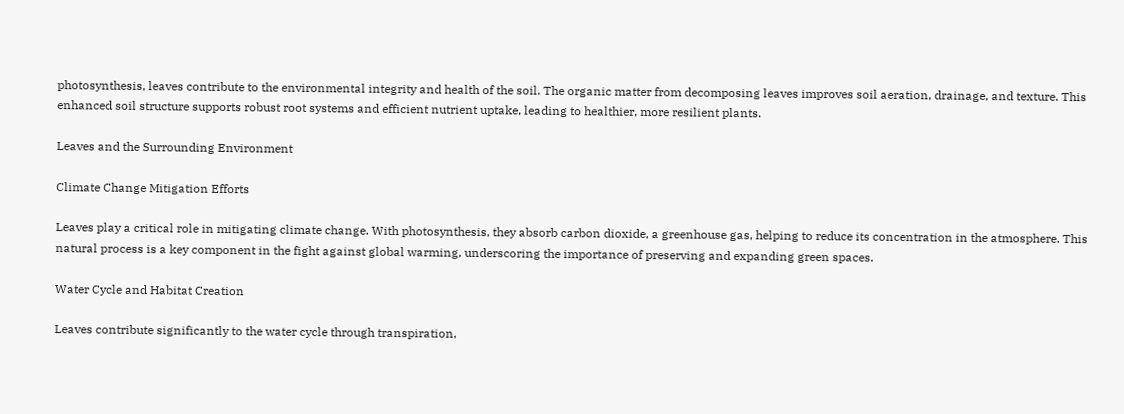photosynthesis, leaves contribute to the environmental integrity and health of the soil. The organic matter from decomposing leaves improves soil aeration, drainage, and texture. This enhanced soil structure supports robust root systems and efficient nutrient uptake, leading to healthier, more resilient plants.

Leaves and the Surrounding Environment

Climate Change Mitigation Efforts

Leaves play a critical role in mitigating climate change. With photosynthesis, they absorb carbon dioxide, a greenhouse gas, helping to reduce its concentration in the atmosphere. This natural process is a key component in the fight against global warming, underscoring the importance of preserving and expanding green spaces.

Water Cycle and Habitat Creation

Leaves contribute significantly to the water cycle through transpiration,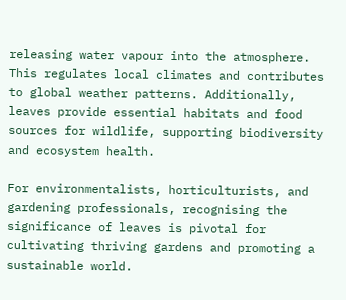releasing water vapour into the atmosphere. This regulates local climates and contributes to global weather patterns. Additionally, leaves provide essential habitats and food sources for wildlife, supporting biodiversity and ecosystem health.

For environmentalists, horticulturists, and gardening professionals, recognising the significance of leaves is pivotal for cultivating thriving gardens and promoting a sustainable world.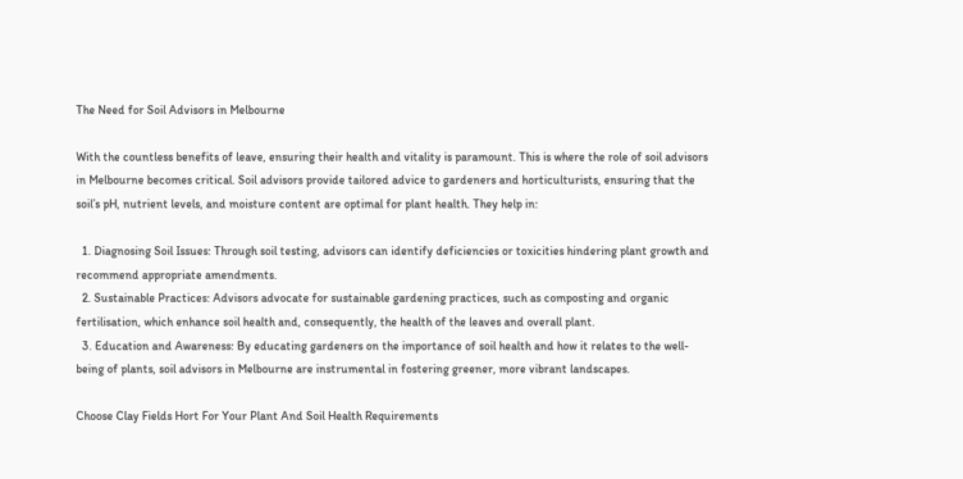The Need for Soil Advisors in Melbourne

With the countless benefits of leave, ensuring their health and vitality is paramount. This is where the role of soil advisors in Melbourne becomes critical. Soil advisors provide tailored advice to gardeners and horticulturists, ensuring that the soil’s pH, nutrient levels, and moisture content are optimal for plant health. They help in:

  1. Diagnosing Soil Issues: Through soil testing, advisors can identify deficiencies or toxicities hindering plant growth and recommend appropriate amendments.
  2. Sustainable Practices: Advisors advocate for sustainable gardening practices, such as composting and organic fertilisation, which enhance soil health and, consequently, the health of the leaves and overall plant.
  3. Education and Awareness: By educating gardeners on the importance of soil health and how it relates to the well-being of plants, soil advisors in Melbourne are instrumental in fostering greener, more vibrant landscapes.

Choose Clay Fields Hort For Your Plant And Soil Health Requirements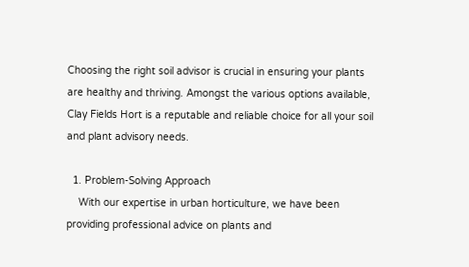Choosing the right soil advisor is crucial in ensuring your plants are healthy and thriving. Amongst the various options available, Clay Fields Hort is a reputable and reliable choice for all your soil and plant advisory needs.

  1. Problem-Solving Approach
    With our expertise in urban horticulture, we have been providing professional advice on plants and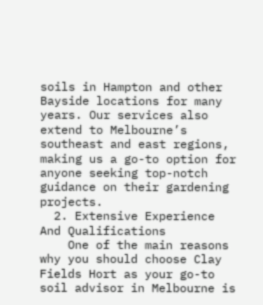soils in Hampton and other Bayside locations for many years. Our services also extend to Melbourne’s southeast and east regions, making us a go-to option for anyone seeking top-notch guidance on their gardening projects.
  2. Extensive Experience And Qualifications
    One of the main reasons why you should choose Clay Fields Hort as your go-to soil advisor in Melbourne is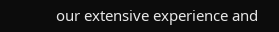our extensive experience and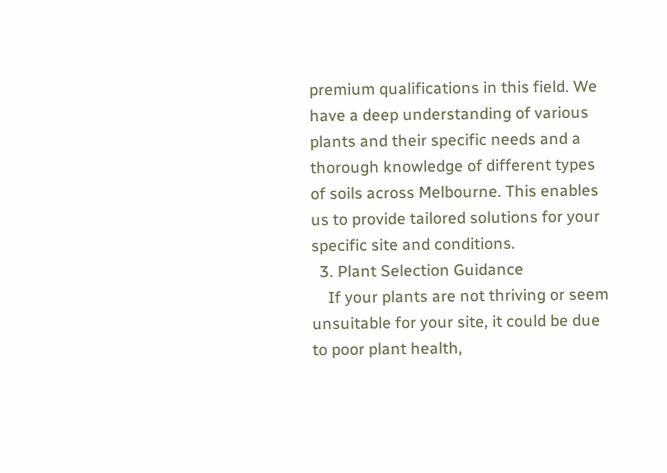premium qualifications in this field. We have a deep understanding of various plants and their specific needs and a thorough knowledge of different types of soils across Melbourne. This enables us to provide tailored solutions for your specific site and conditions.
  3. Plant Selection Guidance
    If your plants are not thriving or seem unsuitable for your site, it could be due to poor plant health,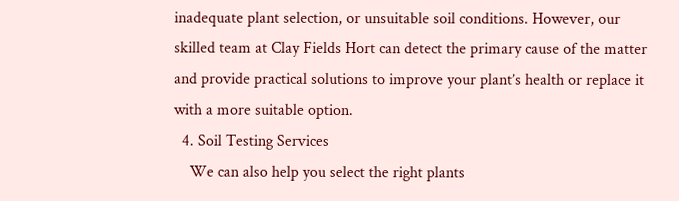inadequate plant selection, or unsuitable soil conditions. However, our skilled team at Clay Fields Hort can detect the primary cause of the matter and provide practical solutions to improve your plant’s health or replace it with a more suitable option.
  4. Soil Testing Services
    We can also help you select the right plants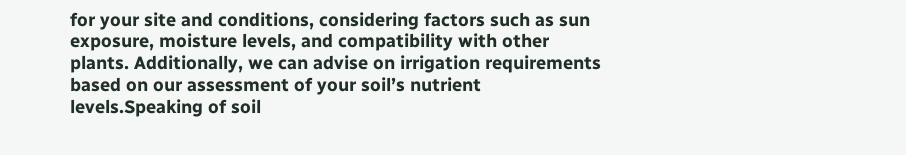for your site and conditions, considering factors such as sun exposure, moisture levels, and compatibility with other plants. Additionally, we can advise on irrigation requirements based on our assessment of your soil’s nutrient levels.Speaking of soil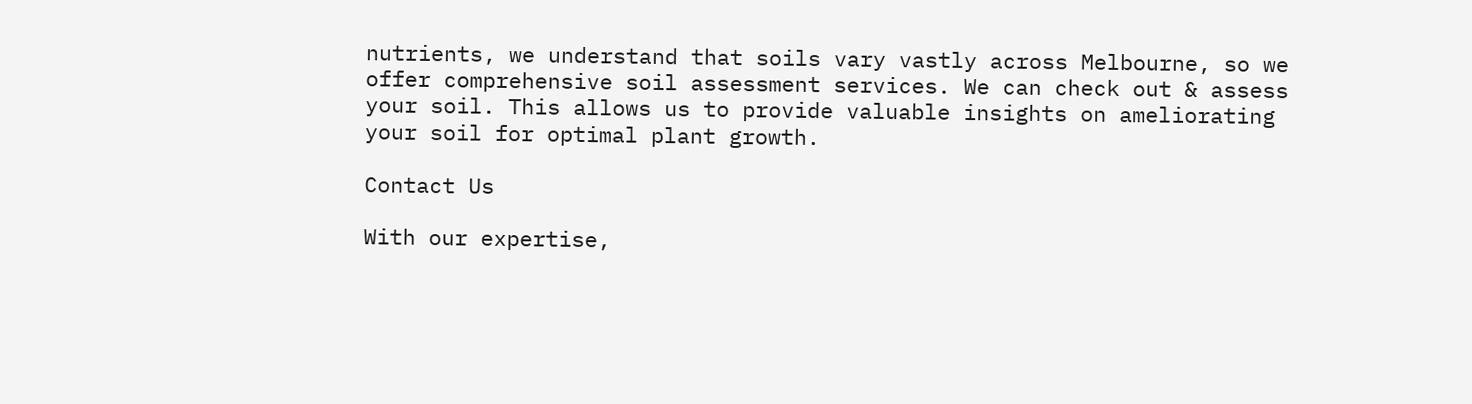nutrients, we understand that soils vary vastly across Melbourne, so we offer comprehensive soil assessment services. We can check out & assess your soil. This allows us to provide valuable insights on ameliorating your soil for optimal plant growth.

Contact Us

With our expertise,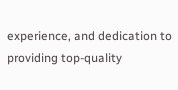experience, and dedication to providing top-quality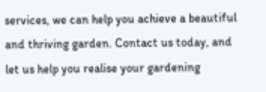services, we can help you achieve a beautiful and thriving garden. Contact us today, and let us help you realise your gardening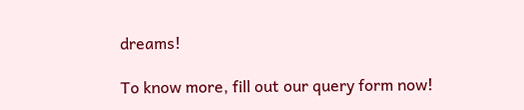dreams!

To know more, fill out our query form now!